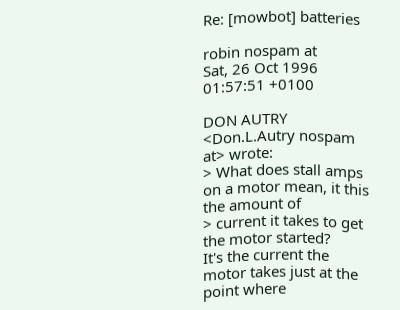Re: [mowbot] batteries

robin nospam at
Sat, 26 Oct 1996 01:57:51 +0100

DON AUTRY <Don.L.Autry nospam at> wrote:
> What does stall amps on a motor mean, it this the amount of
> current it takes to get the motor started?
It's the current the motor takes just at the point where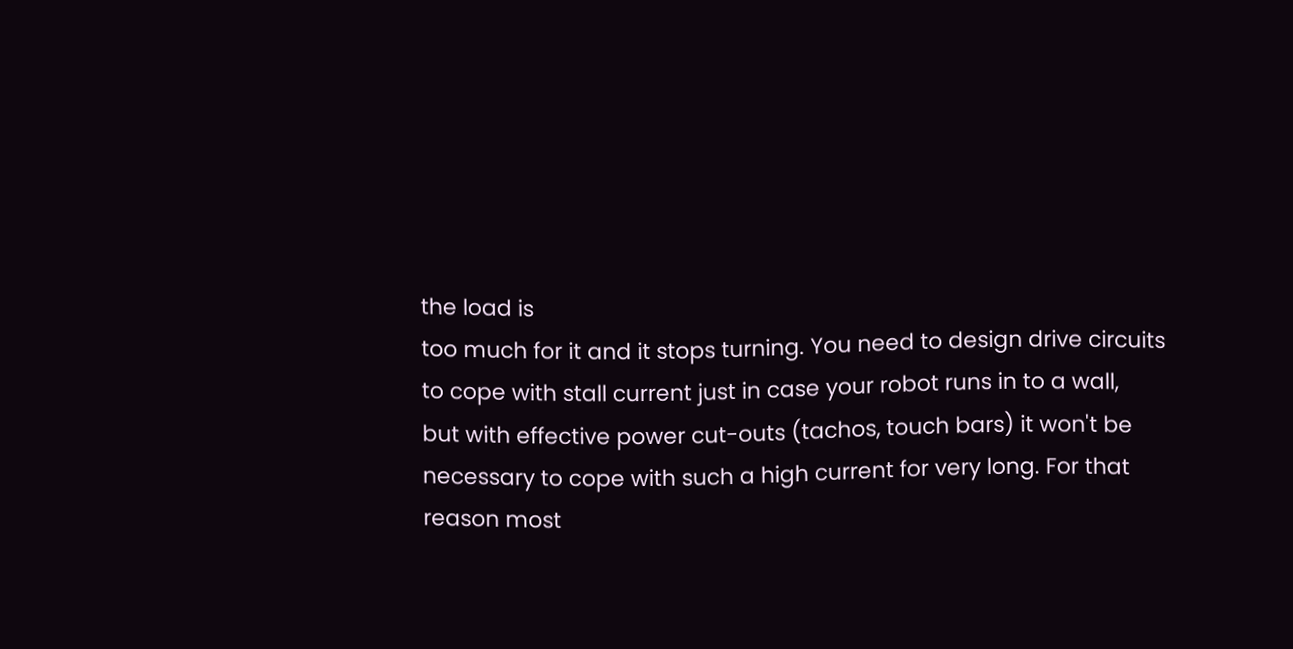the load is
too much for it and it stops turning. You need to design drive circuits
to cope with stall current just in case your robot runs in to a wall,
but with effective power cut-outs (tachos, touch bars) it won't be
necessary to cope with such a high current for very long. For that
reason most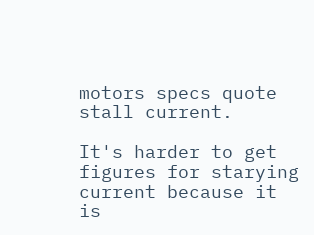motors specs quote stall current.

It's harder to get figures for starying current because it is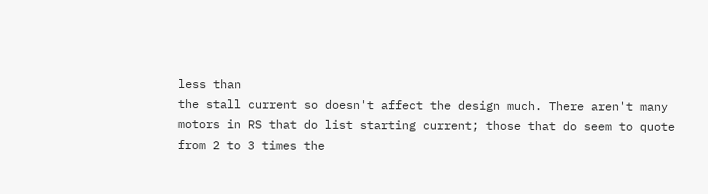less than
the stall current so doesn't affect the design much. There aren't many
motors in RS that do list starting current; those that do seem to quote
from 2 to 3 times the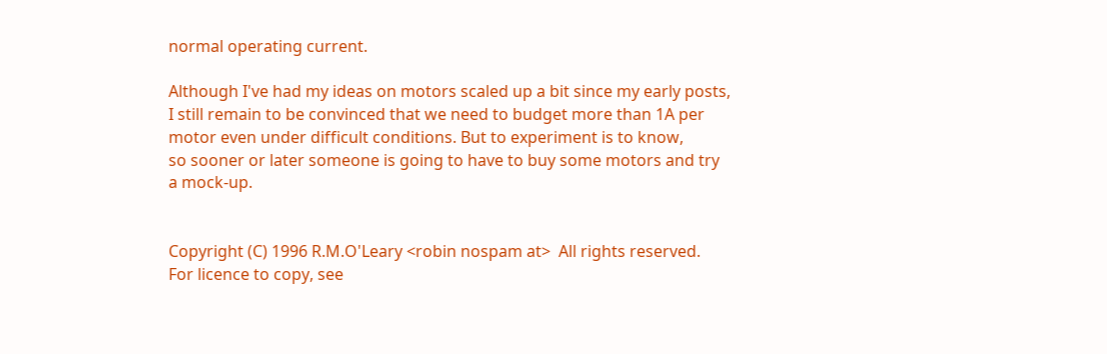normal operating current.

Although I've had my ideas on motors scaled up a bit since my early posts,
I still remain to be convinced that we need to budget more than 1A per
motor even under difficult conditions. But to experiment is to know,
so sooner or later someone is going to have to buy some motors and try
a mock-up.


Copyright (C) 1996 R.M.O'Leary <robin nospam at>  All rights reserved.
For licence to copy, see